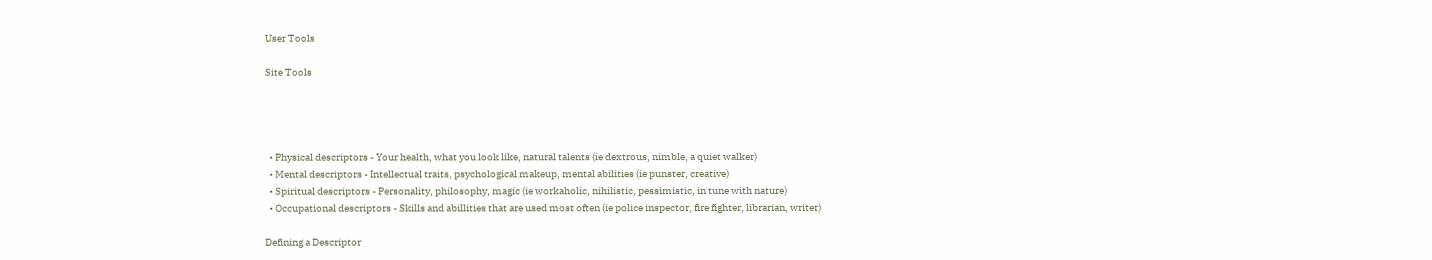User Tools

Site Tools




  • Physical descriptors - Your health, what you look like, natural talents (ie dextrous, nimble, a quiet walker)
  • Mental descriptors - Intellectual traits, psychological makeup, mental abilities (ie punster, creative)
  • Spiritual descriptors - Personality, philosophy, magic (ie workaholic, nihilistic, pessimistic, in tune with nature)
  • Occupational descriptors - Skills and abillities that are used most often (ie police inspector, fire fighter, librarian, writer)

Defining a Descriptor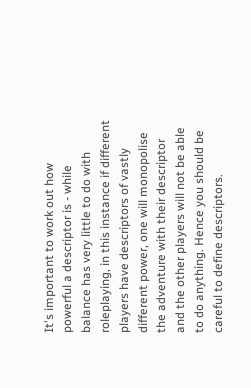It's important to work out how powerful a descriptor is - while balance has very little to do with roleplaying, in this instance if different players have descriptors of vastly different power, one will monopolise the adventure with their descriptor and the other players will not be able to do anything. Hence you should be careful to define descriptors.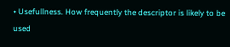• Usefullness. How frequently the descriptor is likely to be used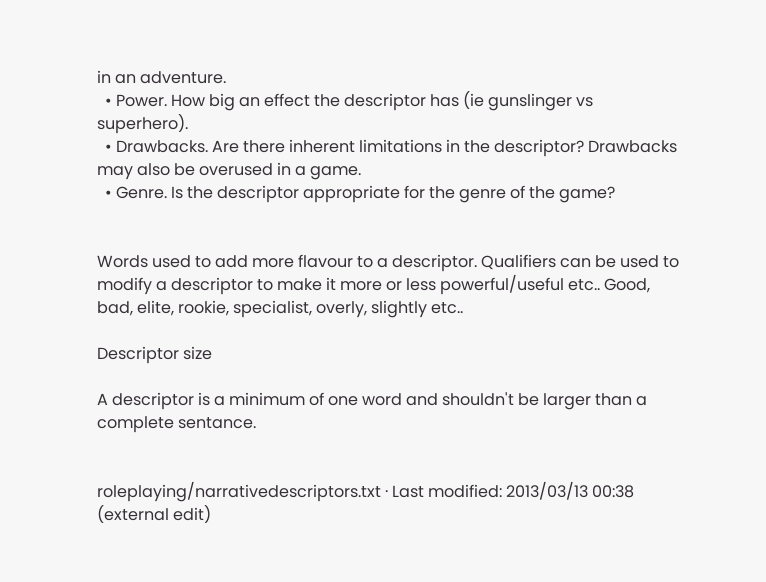in an adventure.
  • Power. How big an effect the descriptor has (ie gunslinger vs superhero).
  • Drawbacks. Are there inherent limitations in the descriptor? Drawbacks may also be overused in a game.
  • Genre. Is the descriptor appropriate for the genre of the game?


Words used to add more flavour to a descriptor. Qualifiers can be used to modify a descriptor to make it more or less powerful/useful etc.. Good, bad, elite, rookie, specialist, overly, slightly etc..

Descriptor size

A descriptor is a minimum of one word and shouldn't be larger than a complete sentance.


roleplaying/narrativedescriptors.txt · Last modified: 2013/03/13 00:38 (external edit)